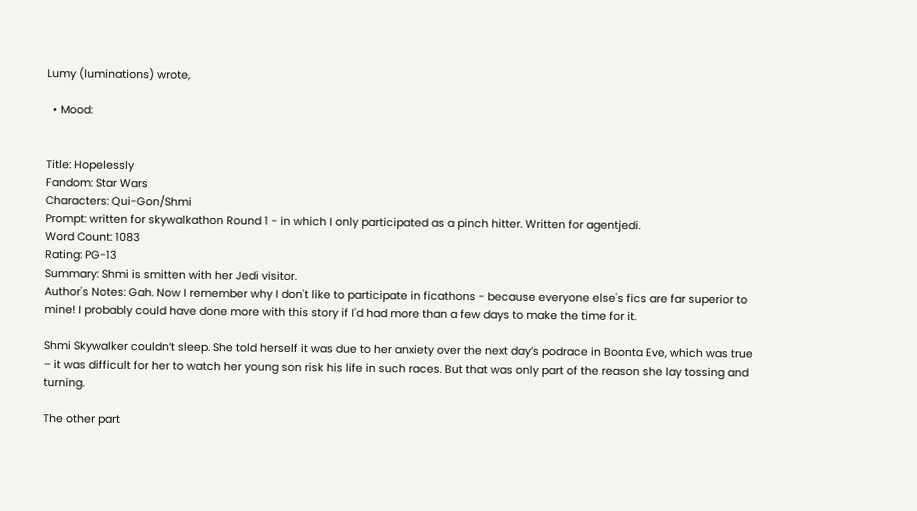Lumy (luminations) wrote,

  • Mood:


Title: Hopelessly
Fandom: Star Wars
Characters: Qui-Gon/Shmi
Prompt: written for skywalkathon Round 1 - in which I only participated as a pinch hitter. Written for agentjedi.
Word Count: 1083
Rating: PG-13
Summary: Shmi is smitten with her Jedi visitor.
Author's Notes: Gah. Now I remember why I don't like to participate in ficathons - because everyone else's fics are far superior to mine! I probably could have done more with this story if I'd had more than a few days to make the time for it.

Shmi Skywalker couldn’t sleep. She told herself it was due to her anxiety over the next day’s podrace in Boonta Eve, which was true – it was difficult for her to watch her young son risk his life in such races. But that was only part of the reason she lay tossing and turning.

The other part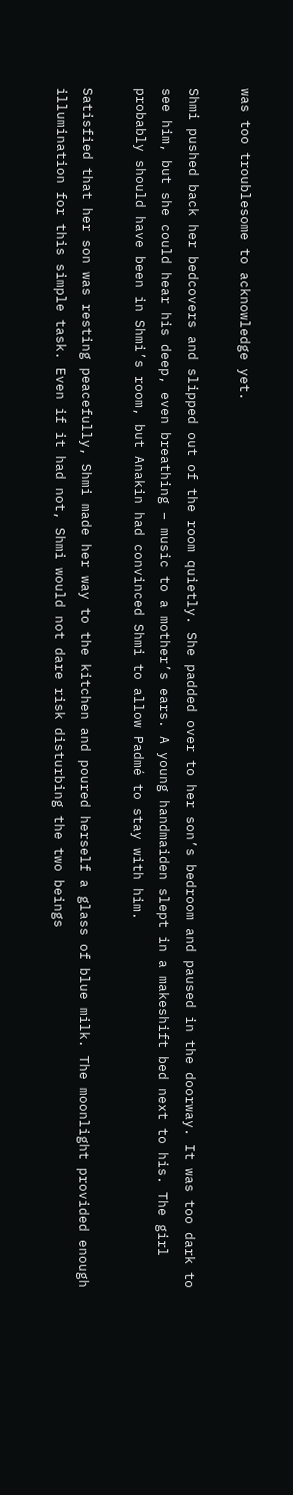was too troublesome to acknowledge yet.

Shmi pushed back her bedcovers and slipped out of the room quietly. She padded over to her son’s bedroom and paused in the doorway. It was too dark to see him, but she could hear his deep, even breathing – music to a mother’s ears. A young handmaiden slept in a makeshift bed next to his. The girl probably should have been in Shmi’s room, but Anakin had convinced Shmi to allow Padmé to stay with him.

Satisfied that her son was resting peacefully, Shmi made her way to the kitchen and poured herself a glass of blue milk. The moonlight provided enough illumination for this simple task. Even if it had not, Shmi would not dare risk disturbing the two beings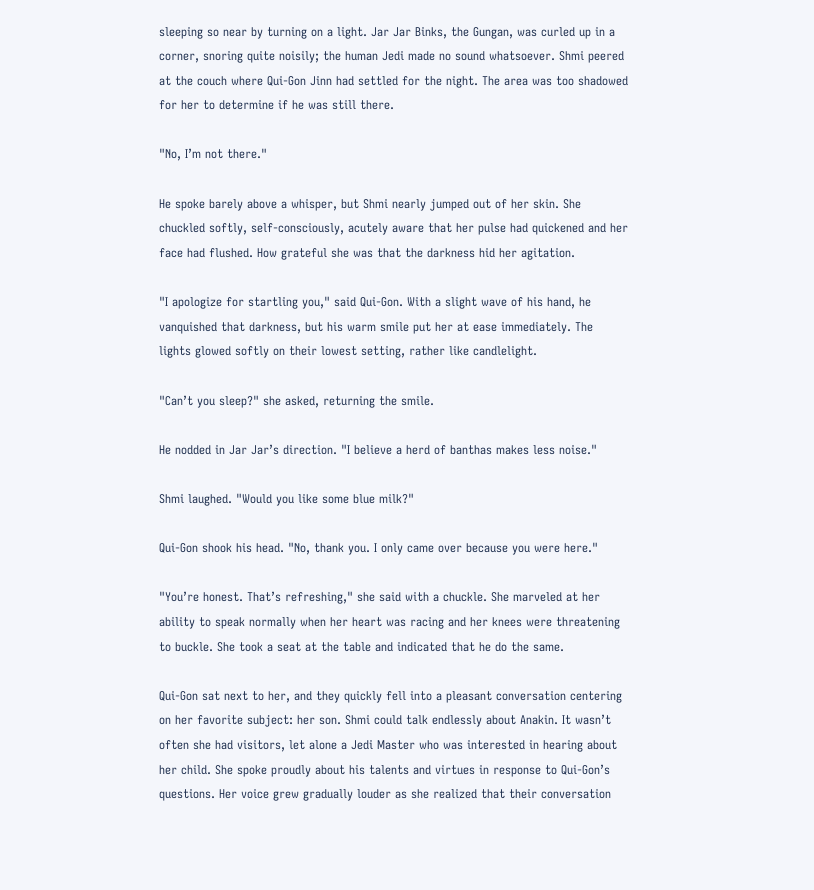sleeping so near by turning on a light. Jar Jar Binks, the Gungan, was curled up in a corner, snoring quite noisily; the human Jedi made no sound whatsoever. Shmi peered at the couch where Qui-Gon Jinn had settled for the night. The area was too shadowed for her to determine if he was still there.

"No, I’m not there."

He spoke barely above a whisper, but Shmi nearly jumped out of her skin. She chuckled softly, self-consciously, acutely aware that her pulse had quickened and her face had flushed. How grateful she was that the darkness hid her agitation.

"I apologize for startling you," said Qui-Gon. With a slight wave of his hand, he vanquished that darkness, but his warm smile put her at ease immediately. The lights glowed softly on their lowest setting, rather like candlelight.

"Can’t you sleep?" she asked, returning the smile.

He nodded in Jar Jar’s direction. "I believe a herd of banthas makes less noise."

Shmi laughed. "Would you like some blue milk?"

Qui-Gon shook his head. "No, thank you. I only came over because you were here."

"You’re honest. That’s refreshing," she said with a chuckle. She marveled at her ability to speak normally when her heart was racing and her knees were threatening to buckle. She took a seat at the table and indicated that he do the same.

Qui-Gon sat next to her, and they quickly fell into a pleasant conversation centering on her favorite subject: her son. Shmi could talk endlessly about Anakin. It wasn’t often she had visitors, let alone a Jedi Master who was interested in hearing about her child. She spoke proudly about his talents and virtues in response to Qui-Gon’s questions. Her voice grew gradually louder as she realized that their conversation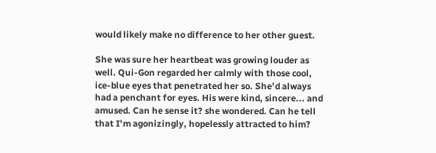would likely make no difference to her other guest.

She was sure her heartbeat was growing louder as well. Qui-Gon regarded her calmly with those cool, ice-blue eyes that penetrated her so. She’d always had a penchant for eyes. His were kind, sincere... and amused. Can he sense it? she wondered. Can he tell that I’m agonizingly, hopelessly attracted to him?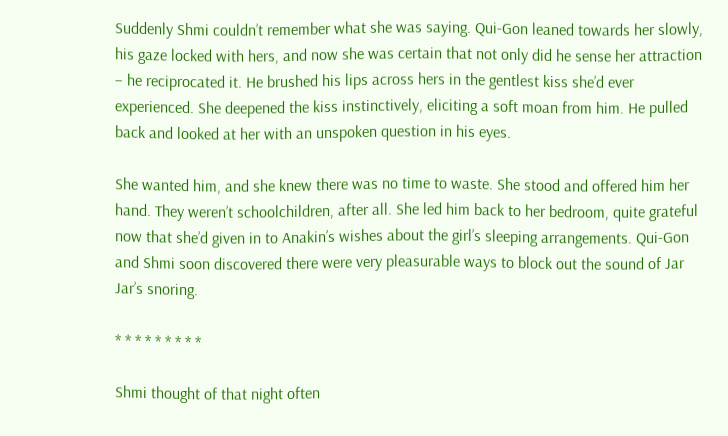Suddenly Shmi couldn’t remember what she was saying. Qui-Gon leaned towards her slowly, his gaze locked with hers, and now she was certain that not only did he sense her attraction – he reciprocated it. He brushed his lips across hers in the gentlest kiss she’d ever experienced. She deepened the kiss instinctively, eliciting a soft moan from him. He pulled back and looked at her with an unspoken question in his eyes.

She wanted him, and she knew there was no time to waste. She stood and offered him her hand. They weren’t schoolchildren, after all. She led him back to her bedroom, quite grateful now that she’d given in to Anakin’s wishes about the girl’s sleeping arrangements. Qui-Gon and Shmi soon discovered there were very pleasurable ways to block out the sound of Jar Jar’s snoring.

* * * * * * * * *

Shmi thought of that night often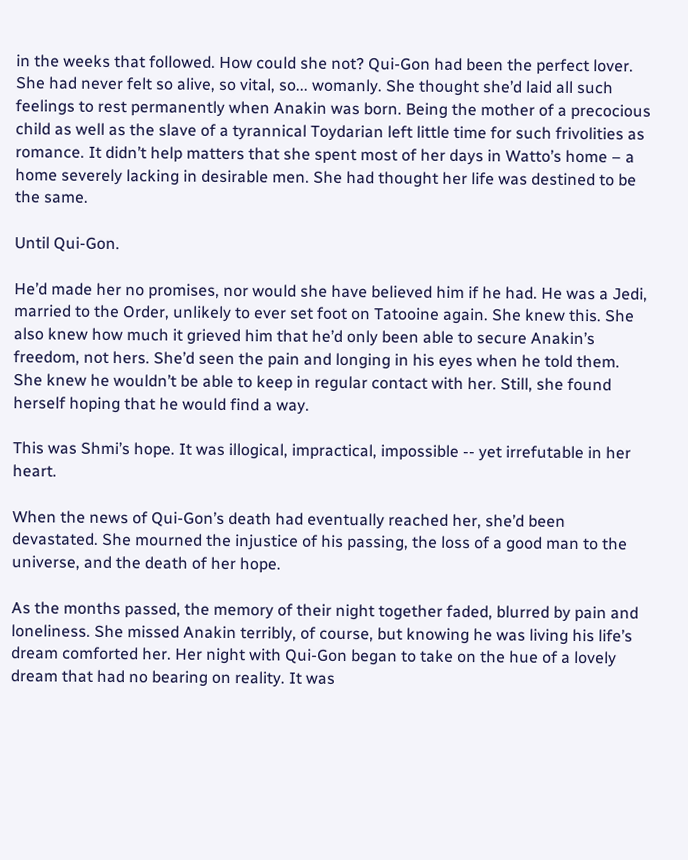in the weeks that followed. How could she not? Qui-Gon had been the perfect lover. She had never felt so alive, so vital, so... womanly. She thought she’d laid all such feelings to rest permanently when Anakin was born. Being the mother of a precocious child as well as the slave of a tyrannical Toydarian left little time for such frivolities as romance. It didn’t help matters that she spent most of her days in Watto’s home – a home severely lacking in desirable men. She had thought her life was destined to be the same.

Until Qui-Gon.

He’d made her no promises, nor would she have believed him if he had. He was a Jedi, married to the Order, unlikely to ever set foot on Tatooine again. She knew this. She also knew how much it grieved him that he’d only been able to secure Anakin’s freedom, not hers. She’d seen the pain and longing in his eyes when he told them. She knew he wouldn’t be able to keep in regular contact with her. Still, she found herself hoping that he would find a way.

This was Shmi’s hope. It was illogical, impractical, impossible -- yet irrefutable in her heart.

When the news of Qui-Gon’s death had eventually reached her, she’d been devastated. She mourned the injustice of his passing, the loss of a good man to the universe, and the death of her hope.

As the months passed, the memory of their night together faded, blurred by pain and loneliness. She missed Anakin terribly, of course, but knowing he was living his life’s dream comforted her. Her night with Qui-Gon began to take on the hue of a lovely dream that had no bearing on reality. It was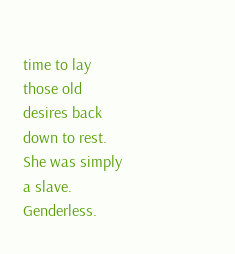time to lay those old desires back down to rest. She was simply a slave. Genderless.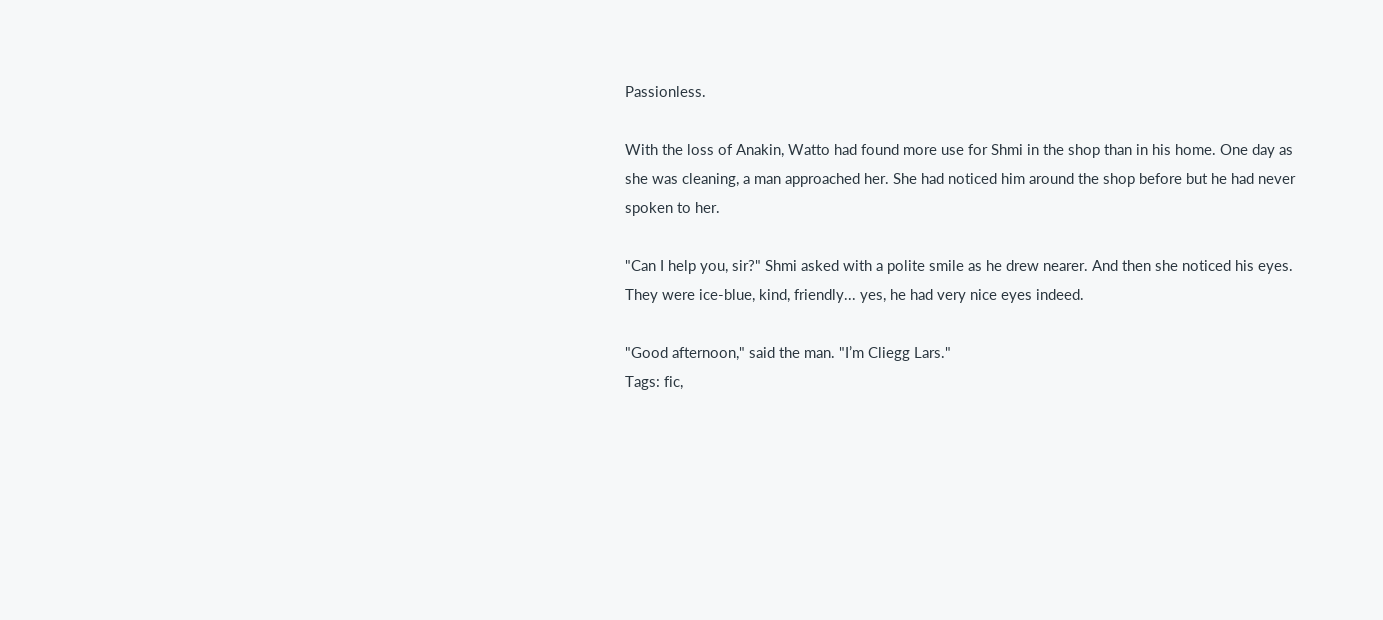Passionless.

With the loss of Anakin, Watto had found more use for Shmi in the shop than in his home. One day as she was cleaning, a man approached her. She had noticed him around the shop before but he had never spoken to her.

"Can I help you, sir?" Shmi asked with a polite smile as he drew nearer. And then she noticed his eyes. They were ice-blue, kind, friendly... yes, he had very nice eyes indeed.

"Good afternoon," said the man. "I’m Cliegg Lars."
Tags: fic,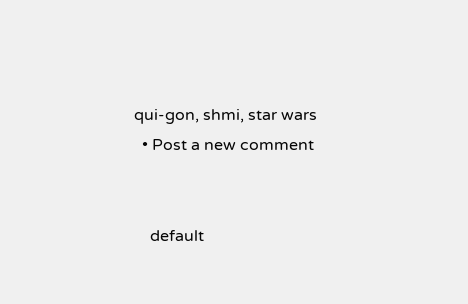qui-gon, shmi, star wars
  • Post a new comment


    default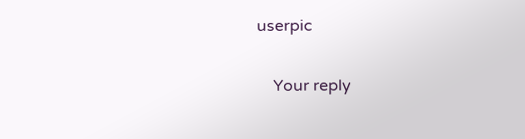userpic

    Your reply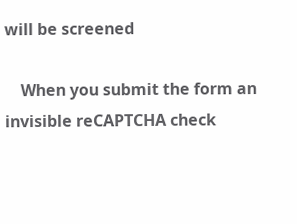will be screened

    When you submit the form an invisible reCAPTCHA check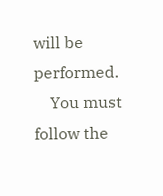will be performed.
    You must follow the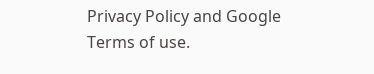Privacy Policy and Google Terms of use.